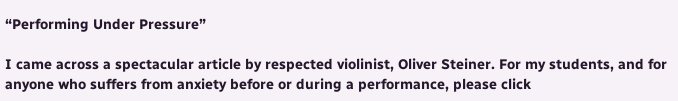“Performing Under Pressure”

I came across a spectacular article by respected violinist, Oliver Steiner. For my students, and for anyone who suffers from anxiety before or during a performance, please click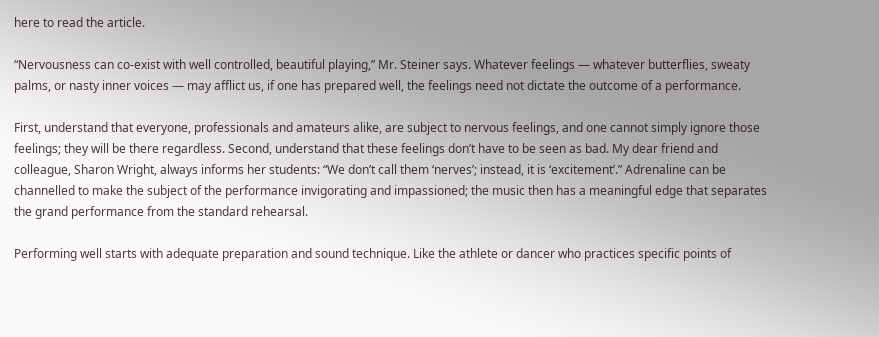here to read the article.

“Nervousness can co-exist with well controlled, beautiful playing,” Mr. Steiner says. Whatever feelings — whatever butterflies, sweaty palms, or nasty inner voices — may afflict us, if one has prepared well, the feelings need not dictate the outcome of a performance.

First, understand that everyone, professionals and amateurs alike, are subject to nervous feelings, and one cannot simply ignore those feelings; they will be there regardless. Second, understand that these feelings don’t have to be seen as bad. My dear friend and colleague, Sharon Wright, always informs her students: “We don’t call them ‘nerves’; instead, it is ‘excitement’.” Adrenaline can be channelled to make the subject of the performance invigorating and impassioned; the music then has a meaningful edge that separates the grand performance from the standard rehearsal.

Performing well starts with adequate preparation and sound technique. Like the athlete or dancer who practices specific points of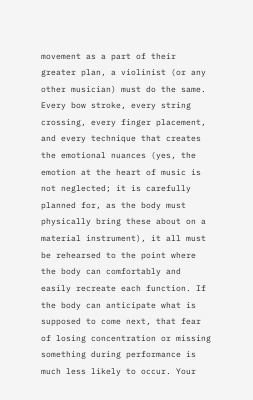movement as a part of their greater plan, a violinist (or any other musician) must do the same. Every bow stroke, every string crossing, every finger placement, and every technique that creates the emotional nuances (yes, the emotion at the heart of music is not neglected; it is carefully planned for, as the body must physically bring these about on a material instrument), it all must be rehearsed to the point where the body can comfortably and easily recreate each function. If the body can anticipate what is supposed to come next, that fear of losing concentration or missing something during performance is much less likely to occur. Your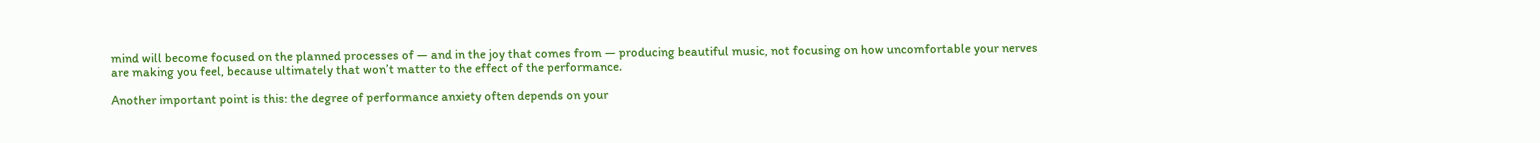mind will become focused on the planned processes of — and in the joy that comes from — producing beautiful music, not focusing on how uncomfortable your nerves are making you feel, because ultimately that won’t matter to the effect of the performance.

Another important point is this: the degree of performance anxiety often depends on your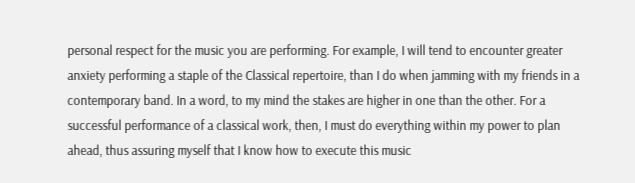personal respect for the music you are performing. For example, I will tend to encounter greater anxiety performing a staple of the Classical repertoire, than I do when jamming with my friends in a contemporary band. In a word, to my mind the stakes are higher in one than the other. For a successful performance of a classical work, then, I must do everything within my power to plan ahead, thus assuring myself that I know how to execute this music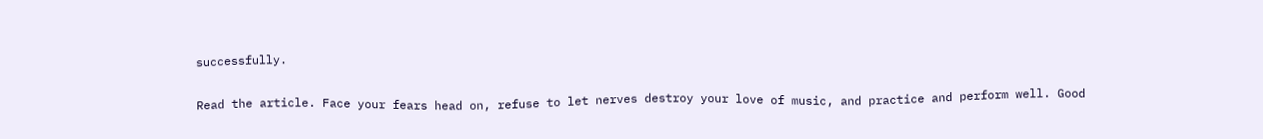successfully.

Read the article. Face your fears head on, refuse to let nerves destroy your love of music, and practice and perform well. Good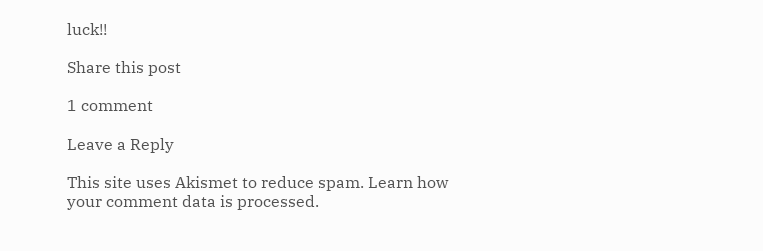luck!!

Share this post

1 comment

Leave a Reply

This site uses Akismet to reduce spam. Learn how your comment data is processed.